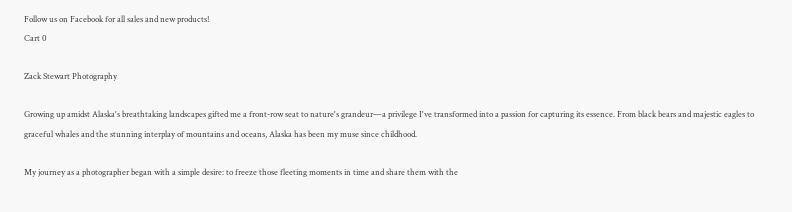Follow us on Facebook for all sales and new products!
Cart 0

Zack Stewart Photography

Growing up amidst Alaska's breathtaking landscapes gifted me a front-row seat to nature's grandeur—a privilege I've transformed into a passion for capturing its essence. From black bears and majestic eagles to graceful whales and the stunning interplay of mountains and oceans, Alaska has been my muse since childhood.

My journey as a photographer began with a simple desire: to freeze those fleeting moments in time and share them with the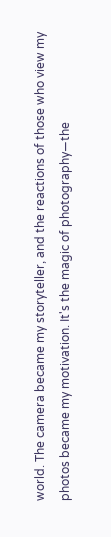world. The camera became my storyteller, and the reactions of those who view my photos became my motivation. It's the magic of photography—the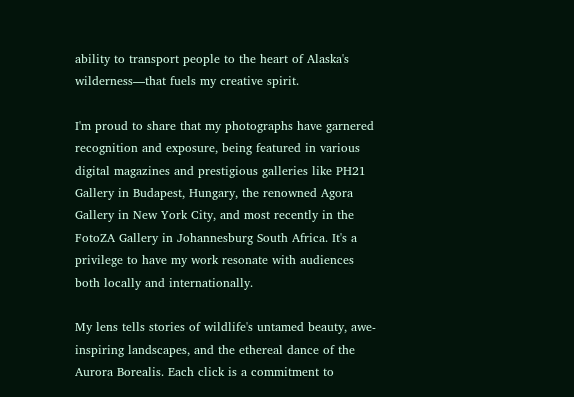ability to transport people to the heart of Alaska's wilderness—that fuels my creative spirit.

I'm proud to share that my photographs have garnered recognition and exposure, being featured in various digital magazines and prestigious galleries like PH21 Gallery in Budapest, Hungary, the renowned Agora Gallery in New York City, and most recently in the FotoZA Gallery in Johannesburg South Africa. It's a privilege to have my work resonate with audiences both locally and internationally.

My lens tells stories of wildlife's untamed beauty, awe-inspiring landscapes, and the ethereal dance of the Aurora Borealis. Each click is a commitment to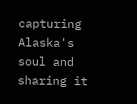capturing Alaska's soul and sharing it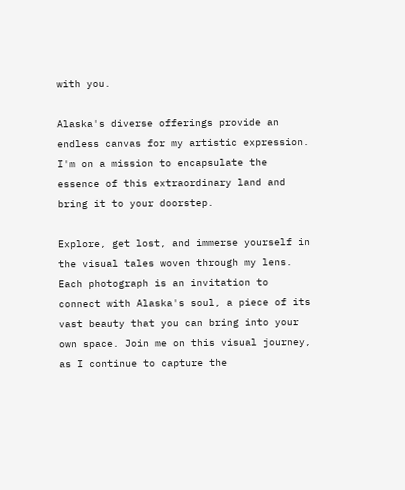with you.

Alaska's diverse offerings provide an endless canvas for my artistic expression. I'm on a mission to encapsulate the essence of this extraordinary land and bring it to your doorstep.

Explore, get lost, and immerse yourself in the visual tales woven through my lens. Each photograph is an invitation to connect with Alaska's soul, a piece of its vast beauty that you can bring into your own space. Join me on this visual journey, as I continue to capture the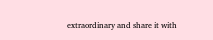extraordinary and share it with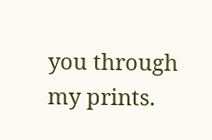you through my prints.